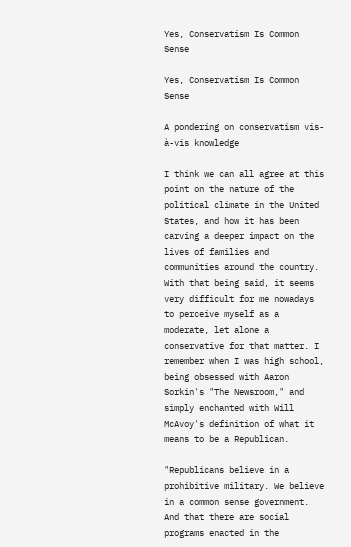Yes, Conservatism Is Common Sense

Yes, Conservatism Is Common Sense

A pondering on conservatism vis-à-vis knowledge

I think we can all agree at this point on the nature of the political climate in the United States, and how it has been carving a deeper impact on the lives of families and communities around the country. With that being said, it seems very difficult for me nowadays to perceive myself as a moderate, let alone a conservative for that matter. I remember when I was high school, being obsessed with Aaron Sorkin's "The Newsroom," and simply enchanted with Will McAvoy's definition of what it means to be a Republican.

"Republicans believe in a prohibitive military. We believe in a common sense government. And that there are social programs enacted in the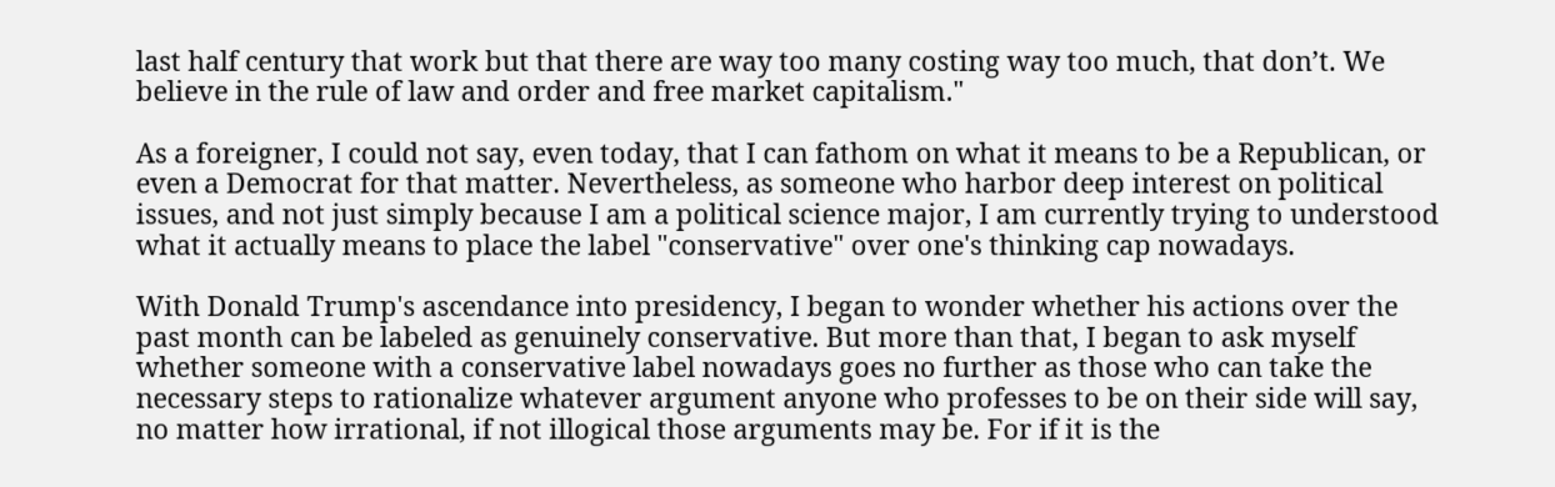last half century that work but that there are way too many costing way too much, that don’t. We believe in the rule of law and order and free market capitalism."

As a foreigner, I could not say, even today, that I can fathom on what it means to be a Republican, or even a Democrat for that matter. Nevertheless, as someone who harbor deep interest on political issues, and not just simply because I am a political science major, I am currently trying to understood what it actually means to place the label "conservative" over one's thinking cap nowadays.

With Donald Trump's ascendance into presidency, I began to wonder whether his actions over the past month can be labeled as genuinely conservative. But more than that, I began to ask myself whether someone with a conservative label nowadays goes no further as those who can take the necessary steps to rationalize whatever argument anyone who professes to be on their side will say, no matter how irrational, if not illogical those arguments may be. For if it is the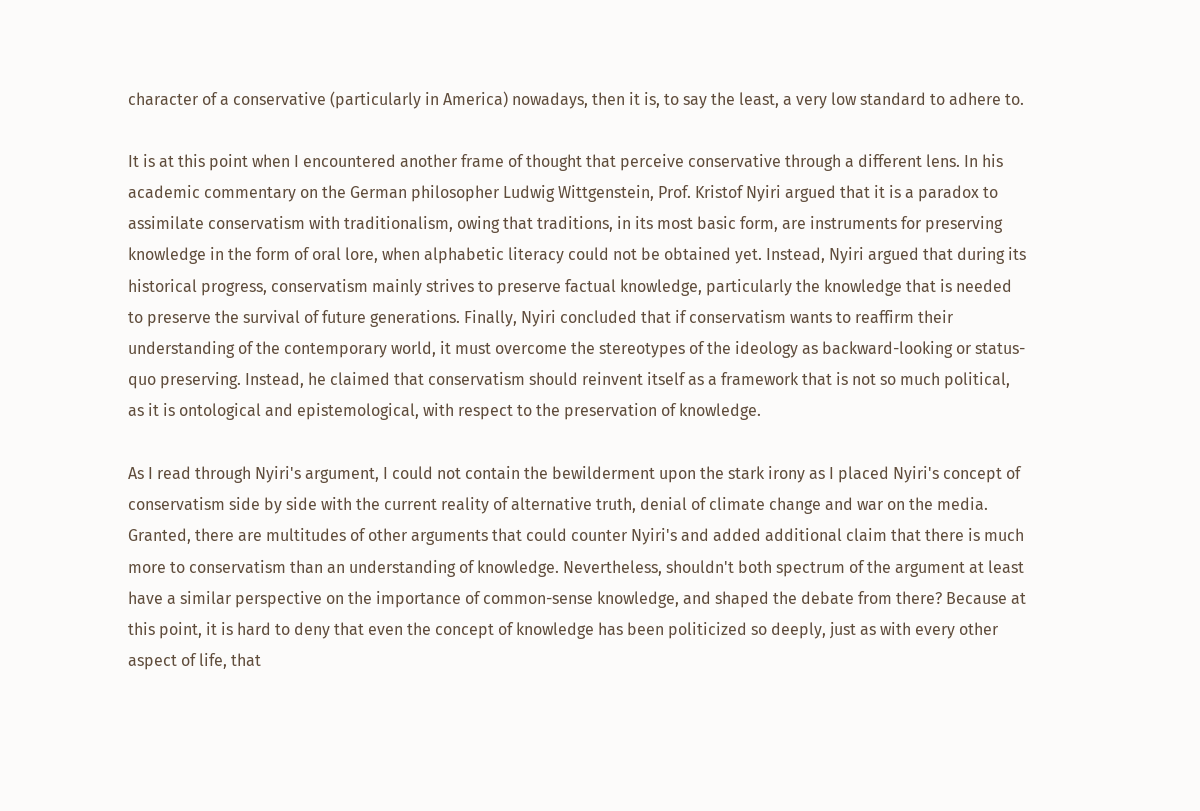character of a conservative (particularly in America) nowadays, then it is, to say the least, a very low standard to adhere to.

It is at this point when I encountered another frame of thought that perceive conservative through a different lens. In his academic commentary on the German philosopher Ludwig Wittgenstein, Prof. Kristof Nyiri argued that it is a paradox to assimilate conservatism with traditionalism, owing that traditions, in its most basic form, are instruments for preserving knowledge in the form of oral lore, when alphabetic literacy could not be obtained yet. Instead, Nyiri argued that during its historical progress, conservatism mainly strives to preserve factual knowledge, particularly the knowledge that is needed to preserve the survival of future generations. Finally, Nyiri concluded that if conservatism wants to reaffirm their understanding of the contemporary world, it must overcome the stereotypes of the ideology as backward-looking or status-quo preserving. Instead, he claimed that conservatism should reinvent itself as a framework that is not so much political, as it is ontological and epistemological, with respect to the preservation of knowledge.

As I read through Nyiri's argument, I could not contain the bewilderment upon the stark irony as I placed Nyiri's concept of conservatism side by side with the current reality of alternative truth, denial of climate change and war on the media. Granted, there are multitudes of other arguments that could counter Nyiri's and added additional claim that there is much more to conservatism than an understanding of knowledge. Nevertheless, shouldn't both spectrum of the argument at least have a similar perspective on the importance of common-sense knowledge, and shaped the debate from there? Because at this point, it is hard to deny that even the concept of knowledge has been politicized so deeply, just as with every other aspect of life, that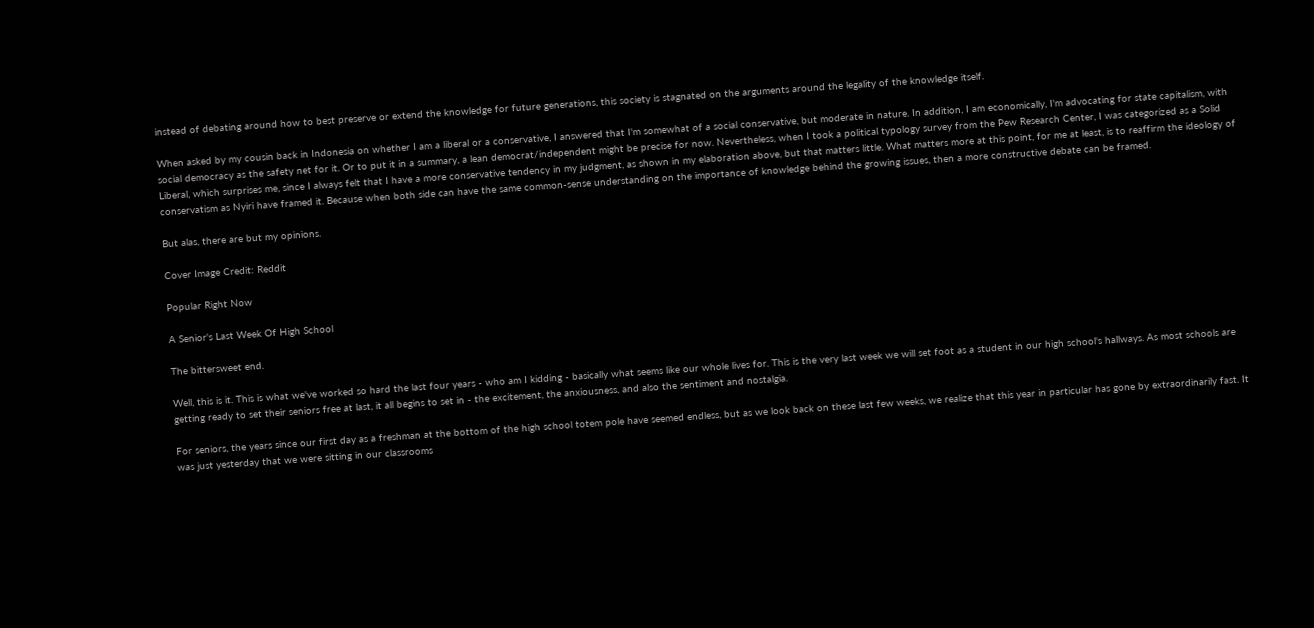instead of debating around how to best preserve or extend the knowledge for future generations, this society is stagnated on the arguments around the legality of the knowledge itself.

When asked by my cousin back in Indonesia on whether I am a liberal or a conservative, I answered that I'm somewhat of a social conservative, but moderate in nature. In addition, I am economically, I'm advocating for state capitalism, with social democracy as the safety net for it. Or to put it in a summary, a lean democrat/independent might be precise for now. Nevertheless, when I took a political typology survey from the Pew Research Center, I was categorized as a Solid Liberal, which surprises me, since I always felt that I have a more conservative tendency in my judgment, as shown in my elaboration above, but that matters little. What matters more at this point, for me at least, is to reaffirm the ideology of conservatism as Nyiri have framed it. Because when both side can have the same common-sense understanding on the importance of knowledge behind the growing issues, then a more constructive debate can be framed.

But alas, there are but my opinions.

Cover Image Credit: Reddit

Popular Right Now

A Senior's Last Week Of High School

The bittersweet end.

Well, this is it. This is what we've worked so hard the last four years - who am I kidding - basically what seems like our whole lives for. This is the very last week we will set foot as a student in our high school's hallways. As most schools are getting ready to set their seniors free at last, it all begins to set in - the excitement, the anxiousness, and also the sentiment and nostalgia.

For seniors, the years since our first day as a freshman at the bottom of the high school totem pole have seemed endless, but as we look back on these last few weeks, we realize that this year in particular has gone by extraordinarily fast. It was just yesterday that we were sitting in our classrooms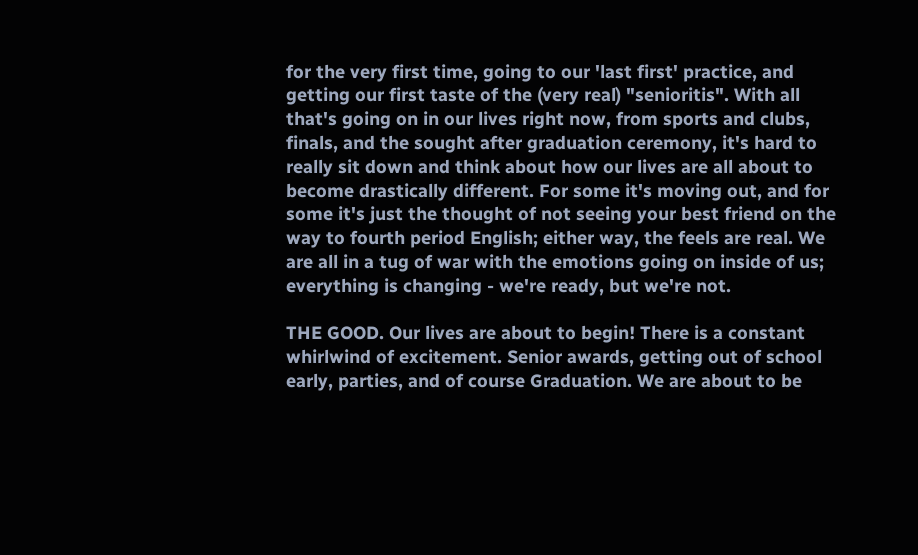for the very first time, going to our 'last first' practice, and getting our first taste of the (very real) "senioritis". With all that's going on in our lives right now, from sports and clubs, finals, and the sought after graduation ceremony, it's hard to really sit down and think about how our lives are all about to become drastically different. For some it's moving out, and for some it's just the thought of not seeing your best friend on the way to fourth period English; either way, the feels are real. We are all in a tug of war with the emotions going on inside of us; everything is changing - we're ready, but we're not.

THE GOOD. Our lives are about to begin! There is a constant whirlwind of excitement. Senior awards, getting out of school early, parties, and of course Graduation. We are about to be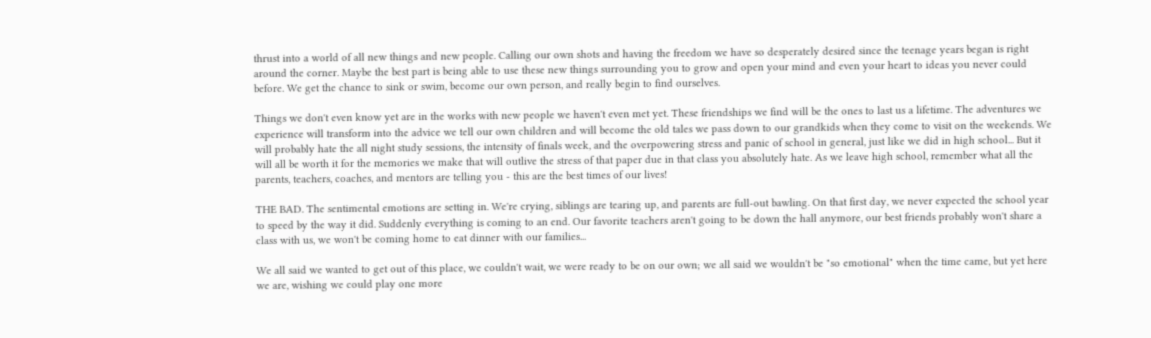thrust into a world of all new things and new people. Calling our own shots and having the freedom we have so desperately desired since the teenage years began is right around the corner. Maybe the best part is being able to use these new things surrounding you to grow and open your mind and even your heart to ideas you never could before. We get the chance to sink or swim, become our own person, and really begin to find ourselves.

Things we don't even know yet are in the works with new people we haven't even met yet. These friendships we find will be the ones to last us a lifetime. The adventures we experience will transform into the advice we tell our own children and will become the old tales we pass down to our grandkids when they come to visit on the weekends. We will probably hate the all night study sessions, the intensity of finals week, and the overpowering stress and panic of school in general, just like we did in high school... But it will all be worth it for the memories we make that will outlive the stress of that paper due in that class you absolutely hate. As we leave high school, remember what all the parents, teachers, coaches, and mentors are telling you - this are the best times of our lives!

THE BAD. The sentimental emotions are setting in. We're crying, siblings are tearing up, and parents are full-out bawling. On that first day, we never expected the school year to speed by the way it did. Suddenly everything is coming to an end. Our favorite teachers aren't going to be down the hall anymore, our best friends probably won't share a class with us, we won't be coming home to eat dinner with our families...

We all said we wanted to get out of this place, we couldn't wait, we were ready to be on our own; we all said we wouldn't be "so emotional" when the time came, but yet here we are, wishing we could play one more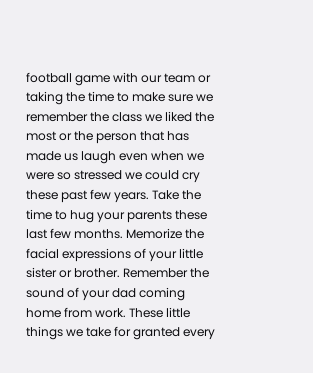football game with our team or taking the time to make sure we remember the class we liked the most or the person that has made us laugh even when we were so stressed we could cry these past few years. Take the time to hug your parents these last few months. Memorize the facial expressions of your little sister or brother. Remember the sound of your dad coming home from work. These little things we take for granted every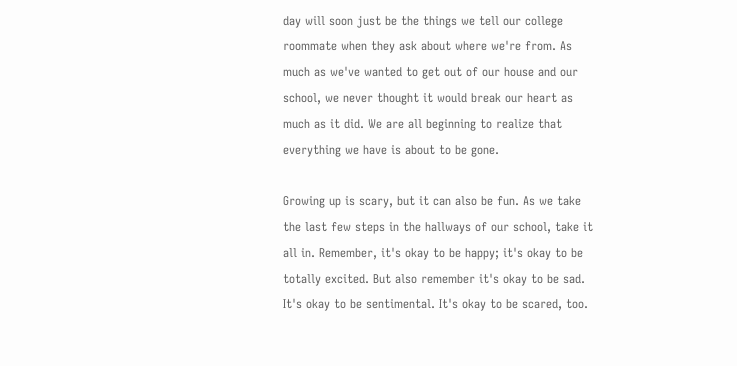day will soon just be the things we tell our college roommate when they ask about where we're from. As much as we've wanted to get out of our house and our school, we never thought it would break our heart as much as it did. We are all beginning to realize that everything we have is about to be gone.

Growing up is scary, but it can also be fun. As we take the last few steps in the hallways of our school, take it all in. Remember, it's okay to be happy; it's okay to be totally excited. But also remember it's okay to be sad. It's okay to be sentimental. It's okay to be scared, too.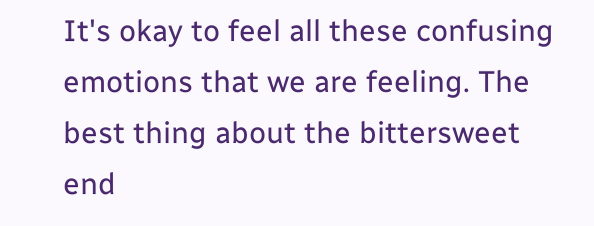It's okay to feel all these confusing emotions that we are feeling. The best thing about the bittersweet end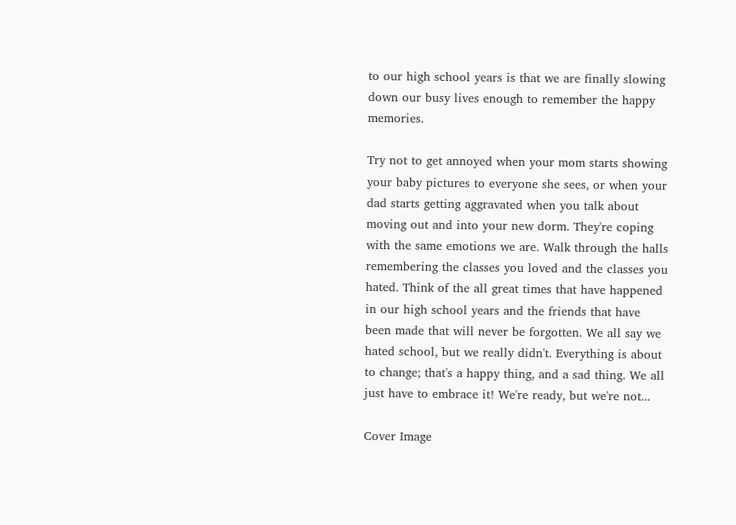to our high school years is that we are finally slowing down our busy lives enough to remember the happy memories.

Try not to get annoyed when your mom starts showing your baby pictures to everyone she sees, or when your dad starts getting aggravated when you talk about moving out and into your new dorm. They're coping with the same emotions we are. Walk through the halls remembering the classes you loved and the classes you hated. Think of the all great times that have happened in our high school years and the friends that have been made that will never be forgotten. We all say we hated school, but we really didn't. Everything is about to change; that's a happy thing, and a sad thing. We all just have to embrace it! We're ready, but we're not...

Cover Image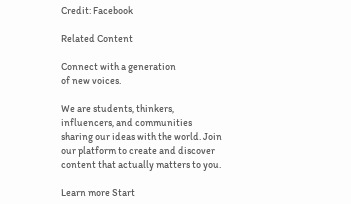Credit: Facebook

Related Content

Connect with a generation
of new voices.

We are students, thinkers, influencers, and communities sharing our ideas with the world. Join our platform to create and discover content that actually matters to you.

Learn more Start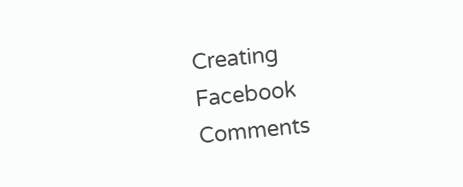Creating
Facebook Comments